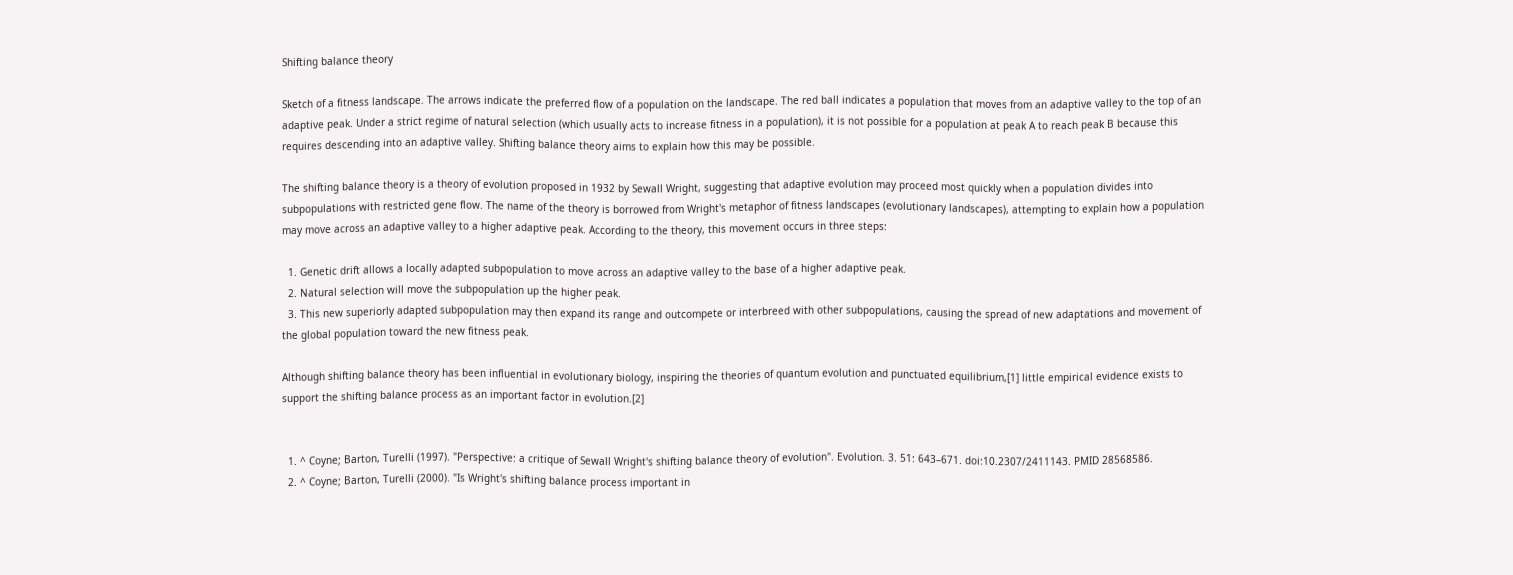Shifting balance theory

Sketch of a fitness landscape. The arrows indicate the preferred flow of a population on the landscape. The red ball indicates a population that moves from an adaptive valley to the top of an adaptive peak. Under a strict regime of natural selection (which usually acts to increase fitness in a population), it is not possible for a population at peak A to reach peak B because this requires descending into an adaptive valley. Shifting balance theory aims to explain how this may be possible.

The shifting balance theory is a theory of evolution proposed in 1932 by Sewall Wright, suggesting that adaptive evolution may proceed most quickly when a population divides into subpopulations with restricted gene flow. The name of the theory is borrowed from Wright's metaphor of fitness landscapes (evolutionary landscapes), attempting to explain how a population may move across an adaptive valley to a higher adaptive peak. According to the theory, this movement occurs in three steps:

  1. Genetic drift allows a locally adapted subpopulation to move across an adaptive valley to the base of a higher adaptive peak.
  2. Natural selection will move the subpopulation up the higher peak.
  3. This new superiorly adapted subpopulation may then expand its range and outcompete or interbreed with other subpopulations, causing the spread of new adaptations and movement of the global population toward the new fitness peak.

Although shifting balance theory has been influential in evolutionary biology, inspiring the theories of quantum evolution and punctuated equilibrium,[1] little empirical evidence exists to support the shifting balance process as an important factor in evolution.[2]


  1. ^ Coyne; Barton, Turelli (1997). "Perspective: a critique of Sewall Wright's shifting balance theory of evolution". Evolution. 3. 51: 643–671. doi:10.2307/2411143. PMID 28568586.
  2. ^ Coyne; Barton, Turelli (2000). "Is Wright's shifting balance process important in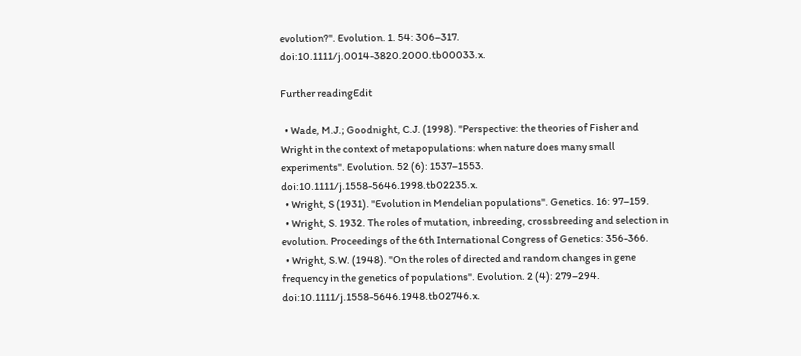evolution?". Evolution. 1. 54: 306–317. doi:10.1111/j.0014-3820.2000.tb00033.x.

Further readingEdit

  • Wade, M.J.; Goodnight, C.J. (1998). "Perspective: the theories of Fisher and Wright in the context of metapopulations: when nature does many small experiments". Evolution. 52 (6): 1537–1553. doi:10.1111/j.1558-5646.1998.tb02235.x.
  • Wright, S (1931). "Evolution in Mendelian populations". Genetics. 16: 97–159.
  • Wright, S. 1932. The roles of mutation, inbreeding, crossbreeding and selection in evolution. Proceedings of the 6th International Congress of Genetics: 356-366.
  • Wright, S.W. (1948). "On the roles of directed and random changes in gene frequency in the genetics of populations". Evolution. 2 (4): 279–294. doi:10.1111/j.1558-5646.1948.tb02746.x.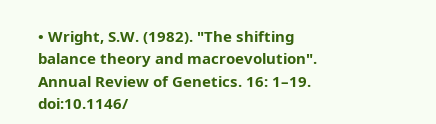• Wright, S.W. (1982). "The shifting balance theory and macroevolution". Annual Review of Genetics. 16: 1–19. doi:10.1146/